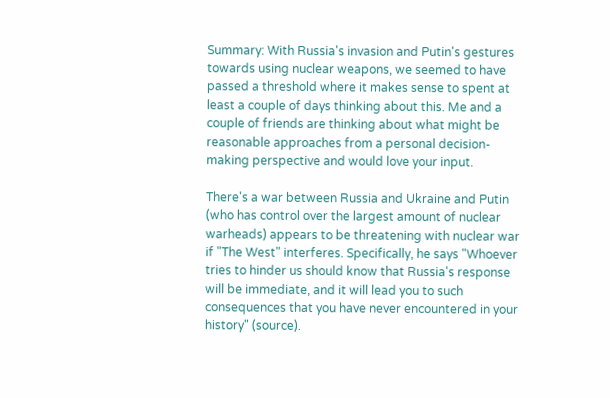Summary: With Russia's invasion and Putin's gestures towards using nuclear weapons, we seemed to have passed a threshold where it makes sense to spent at least a couple of days thinking about this. Me and a couple of friends are thinking about what might be reasonable approaches from a personal decision-making perspective and would love your input.

There's a war between Russia and Ukraine and Putin (who has control over the largest amount of nuclear warheads) appears to be threatening with nuclear war if "The West" interferes. Specifically, he says "Whoever tries to hinder us should know that Russia's response will be immediate, and it will lead you to such consequences that you have never encountered in your history" (source).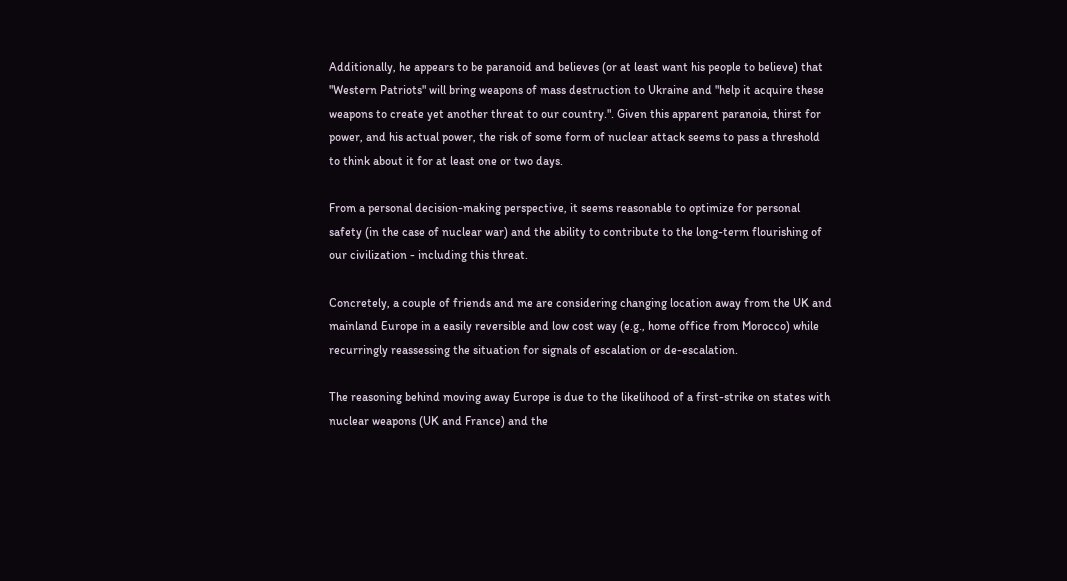Additionally, he appears to be paranoid and believes (or at least want his people to believe) that "Western Patriots" will bring weapons of mass destruction to Ukraine and "help it acquire these weapons to create yet another threat to our country.". Given this apparent paranoia, thirst for power, and his actual power, the risk of some form of nuclear attack seems to pass a threshold to think about it for at least one or two days.

From a personal decision-making perspective, it seems reasonable to optimize for personal safety (in the case of nuclear war) and the ability to contribute to the long-term flourishing of our civilization - including this threat.

Concretely, a couple of friends and me are considering changing location away from the UK and mainland Europe in a easily reversible and low cost way (e.g., home office from Morocco) while recurringly reassessing the situation for signals of escalation or de-escalation.

The reasoning behind moving away Europe is due to the likelihood of a first-strike on states with nuclear weapons (UK and France) and the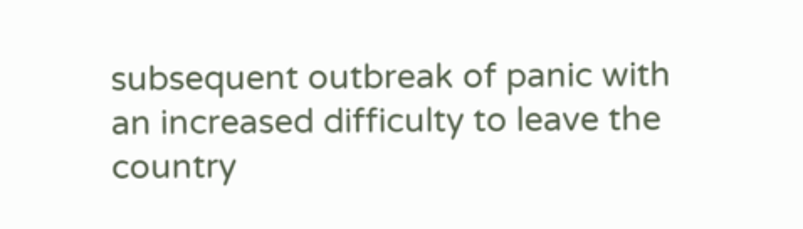subsequent outbreak of panic with an increased difficulty to leave the country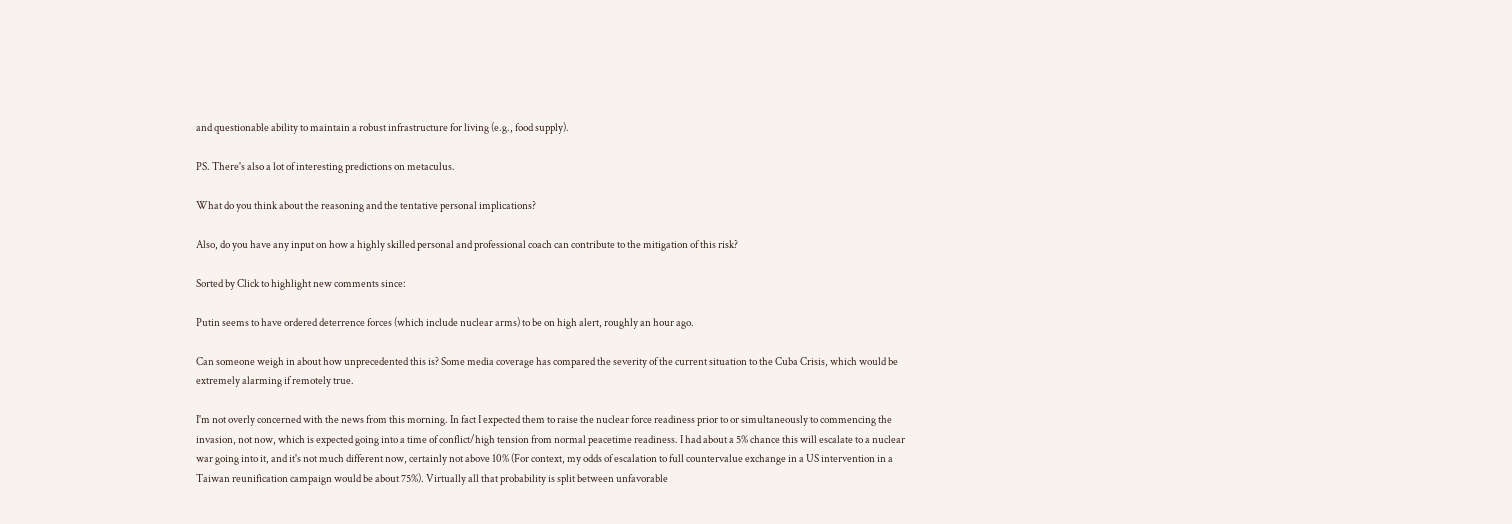and questionable ability to maintain a robust infrastructure for living (e.g., food supply).

PS. There's also a lot of interesting predictions on metaculus.

What do you think about the reasoning and the tentative personal implications?

Also, do you have any input on how a highly skilled personal and professional coach can contribute to the mitigation of this risk?

Sorted by Click to highlight new comments since:

Putin seems to have ordered deterrence forces (which include nuclear arms) to be on high alert, roughly an hour ago.

Can someone weigh in about how unprecedented this is? Some media coverage has compared the severity of the current situation to the Cuba Crisis, which would be extremely alarming if remotely true.

I'm not overly concerned with the news from this morning. In fact I expected them to raise the nuclear force readiness prior to or simultaneously to commencing the invasion, not now, which is expected going into a time of conflict/high tension from normal peacetime readiness. I had about a 5% chance this will escalate to a nuclear war going into it, and it's not much different now, certainly not above 10% (For context, my odds of escalation to full countervalue exchange in a US intervention in a Taiwan reunification campaign would be about 75%). Virtually all that probability is split between unfavorable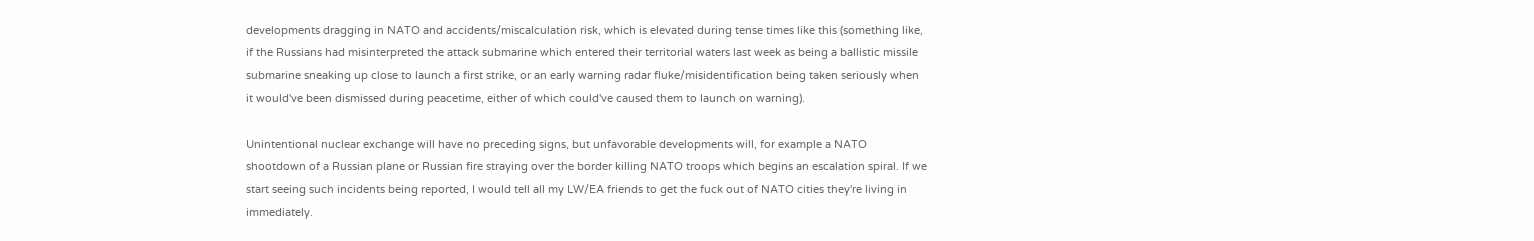developments dragging in NATO and accidents/miscalculation risk, which is elevated during tense times like this (something like, if the Russians had misinterpreted the attack submarine which entered their territorial waters last week as being a ballistic missile submarine sneaking up close to launch a first strike, or an early warning radar fluke/misidentification being taken seriously when it would've been dismissed during peacetime, either of which could've caused them to launch on warning).

Unintentional nuclear exchange will have no preceding signs, but unfavorable developments will, for example a NATO shootdown of a Russian plane or Russian fire straying over the border killing NATO troops which begins an escalation spiral. If we start seeing such incidents being reported, I would tell all my LW/EA friends to get the fuck out of NATO cities they're living in immediately.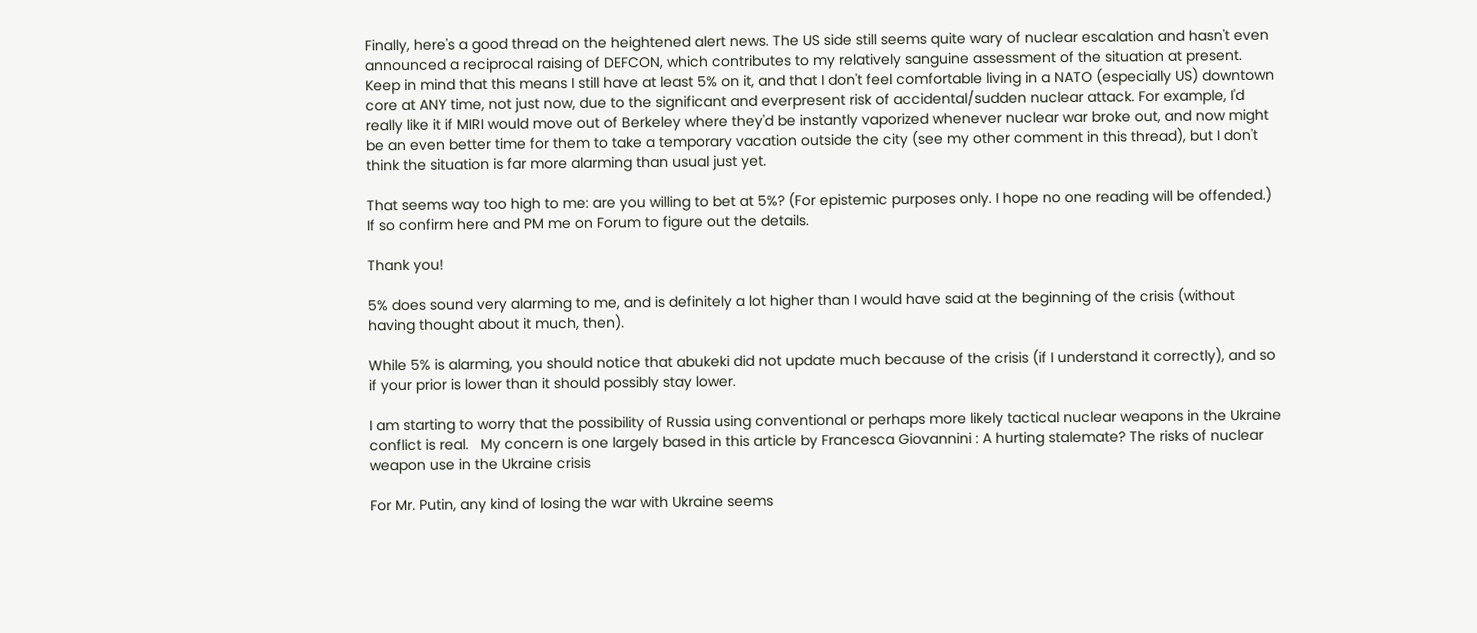Finally, here's a good thread on the heightened alert news. The US side still seems quite wary of nuclear escalation and hasn't even announced a reciprocal raising of DEFCON, which contributes to my relatively sanguine assessment of the situation at present. Keep in mind that this means I still have at least 5% on it, and that I don't feel comfortable living in a NATO (especially US) downtown core at ANY time, not just now, due to the significant and everpresent risk of accidental/sudden nuclear attack. For example, I'd really like it if MIRI would move out of Berkeley where they'd be instantly vaporized whenever nuclear war broke out, and now might be an even better time for them to take a temporary vacation outside the city (see my other comment in this thread), but I don't think the situation is far more alarming than usual just yet.

That seems way too high to me: are you willing to bet at 5%? (For epistemic purposes only. I hope no one reading will be offended.) If so confirm here and PM me on Forum to figure out the details.

Thank you!

5% does sound very alarming to me, and is definitely a lot higher than I would have said at the beginning of the crisis (without having thought about it much, then).

While 5% is alarming, you should notice that abukeki did not update much because of the crisis (if I understand it correctly), and so if your prior is lower than it should possibly stay lower.

I am starting to worry that the possibility of Russia using conventional or perhaps more likely tactical nuclear weapons in the Ukraine conflict is real.   My concern is one largely based in this article by Francesca Giovannini : A hurting stalemate? The risks of nuclear weapon use in the Ukraine crisis

For Mr. Putin, any kind of losing the war with Ukraine seems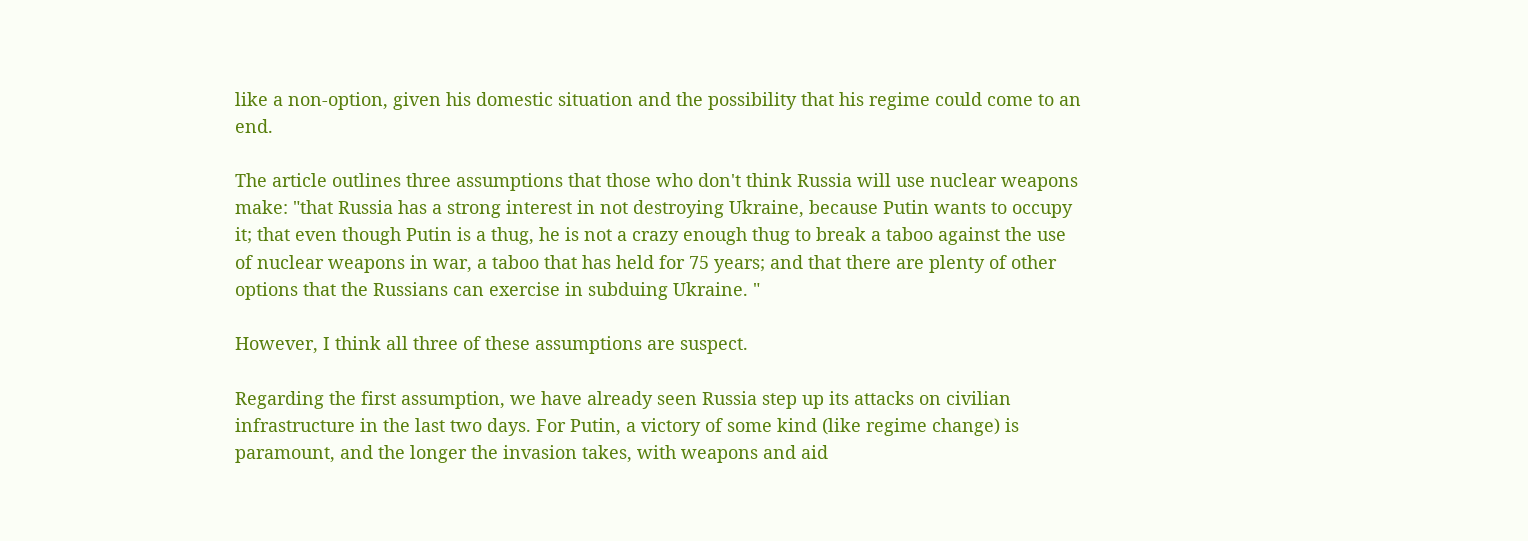like a non-option, given his domestic situation and the possibility that his regime could come to an end.

The article outlines three assumptions that those who don't think Russia will use nuclear weapons make: "that Russia has a strong interest in not destroying Ukraine, because Putin wants to occupy it; that even though Putin is a thug, he is not a crazy enough thug to break a taboo against the use of nuclear weapons in war, a taboo that has held for 75 years; and that there are plenty of other options that the Russians can exercise in subduing Ukraine. "

However, I think all three of these assumptions are suspect.

Regarding the first assumption, we have already seen Russia step up its attacks on civilian infrastructure in the last two days. For Putin, a victory of some kind (like regime change) is paramount, and the longer the invasion takes, with weapons and aid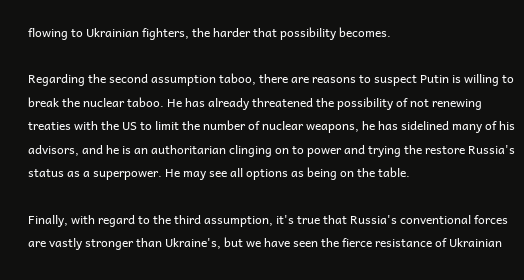flowing to Ukrainian fighters, the harder that possibility becomes.

Regarding the second assumption taboo, there are reasons to suspect Putin is willing to break the nuclear taboo. He has already threatened the possibility of not renewing treaties with the US to limit the number of nuclear weapons, he has sidelined many of his advisors, and he is an authoritarian clinging on to power and trying the restore Russia's status as a superpower. He may see all options as being on the table.

Finally, with regard to the third assumption, it's true that Russia's conventional forces are vastly stronger than Ukraine's, but we have seen the fierce resistance of Ukrainian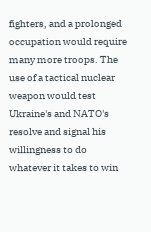fighters, and a prolonged occupation would require many more troops. The use of a tactical nuclear weapon would test Ukraine's and NATO's resolve and signal his willingness to do whatever it takes to win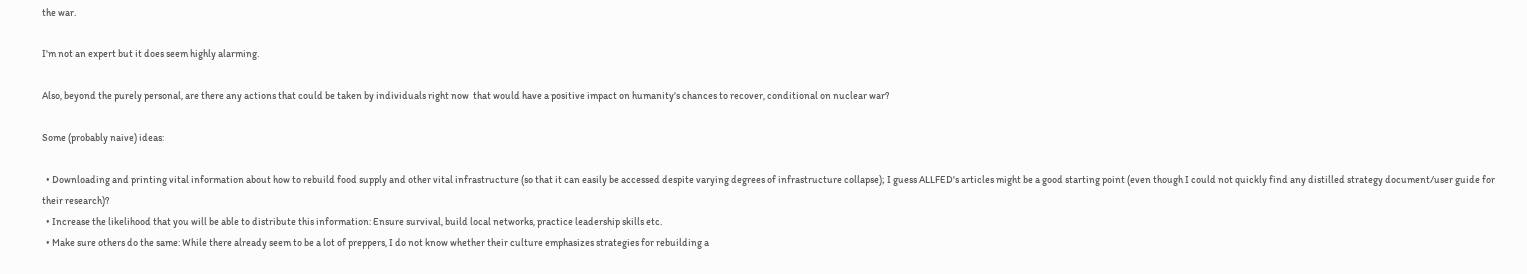the war.

I'm not an expert but it does seem highly alarming.

Also, beyond the purely personal, are there any actions that could be taken by individuals right now  that would have a positive impact on humanity's chances to recover, conditional on nuclear war?

Some (probably naive) ideas:

  • Downloading and printing vital information about how to rebuild food supply and other vital infrastructure (so that it can easily be accessed despite varying degrees of infrastructure collapse); I guess ALLFED's articles might be a good starting point (even though I could not quickly find any distilled strategy document/user guide for their research)?
  • Increase the likelihood that you will be able to distribute this information: Ensure survival, build local networks, practice leadership skills etc.
  • Make sure others do the same: While there already seem to be a lot of preppers, I do not know whether their culture emphasizes strategies for rebuilding a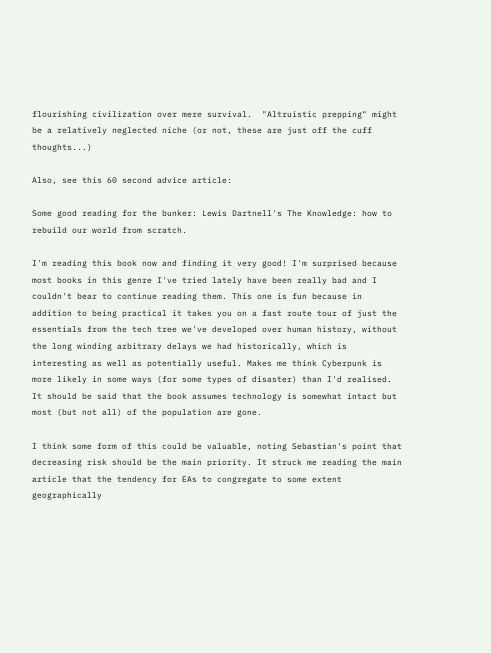flourishing civilization over mere survival.  "Altruistic prepping" might be a relatively neglected niche (or not, these are just off the cuff thoughts...)

Also, see this 60 second advice article:

Some good reading for the bunker: Lewis Dartnell's The Knowledge: how to rebuild our world from scratch.

I'm reading this book now and finding it very good! I'm surprised because most books in this genre I've tried lately have been really bad and I couldn't bear to continue reading them. This one is fun because in addition to being practical it takes you on a fast route tour of just the essentials from the tech tree we've developed over human history, without the long winding arbitrary delays we had historically, which is interesting as well as potentially useful. Makes me think Cyberpunk is more likely in some ways (for some types of disaster) than I'd realised. It should be said that the book assumes technology is somewhat intact but most (but not all) of the population are gone.

I think some form of this could be valuable, noting Sebastian's point that decreasing risk should be the main priority. It struck me reading the main article that the tendency for EAs to congregate to some extent geographically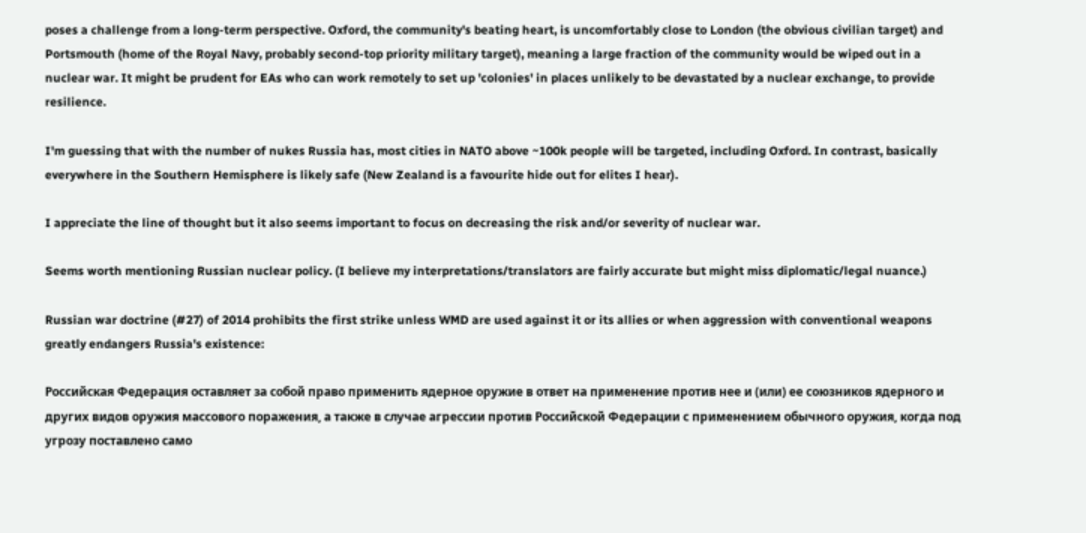poses a challenge from a long-term perspective. Oxford, the community's beating heart, is uncomfortably close to London (the obvious civilian target) and Portsmouth (home of the Royal Navy, probably second-top priority military target), meaning a large fraction of the community would be wiped out in a nuclear war. It might be prudent for EAs who can work remotely to set up 'colonies' in places unlikely to be devastated by a nuclear exchange, to provide resilience.

I'm guessing that with the number of nukes Russia has, most cities in NATO above ~100k people will be targeted, including Oxford. In contrast, basically everywhere in the Southern Hemisphere is likely safe (New Zealand is a favourite hide out for elites I hear).

I appreciate the line of thought but it also seems important to focus on decreasing the risk and/or severity of nuclear war.

Seems worth mentioning Russian nuclear policy. (I believe my interpretations/translators are fairly accurate but might miss diplomatic/legal nuance.)

Russian war doctrine (#27) of 2014 prohibits the first strike unless WMD are used against it or its allies or when aggression with conventional weapons greatly endangers Russia's existence:

Российская Федерация оставляет за собой право применить ядерное оружие в ответ на применение против нее и (или) ее союзников ядерного и других видов оружия массового поражения, а также в случае агрессии против Российской Федерации с применением обычного оружия, когда под угрозу поставлено само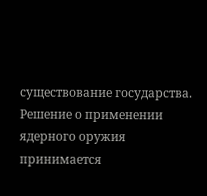существование государства. Решение о применении ядерного оружия принимается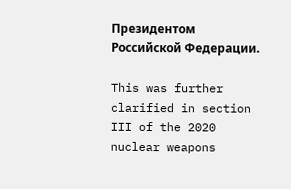Президентом Российской Федерации.

This was further clarified in section III of the 2020 nuclear weapons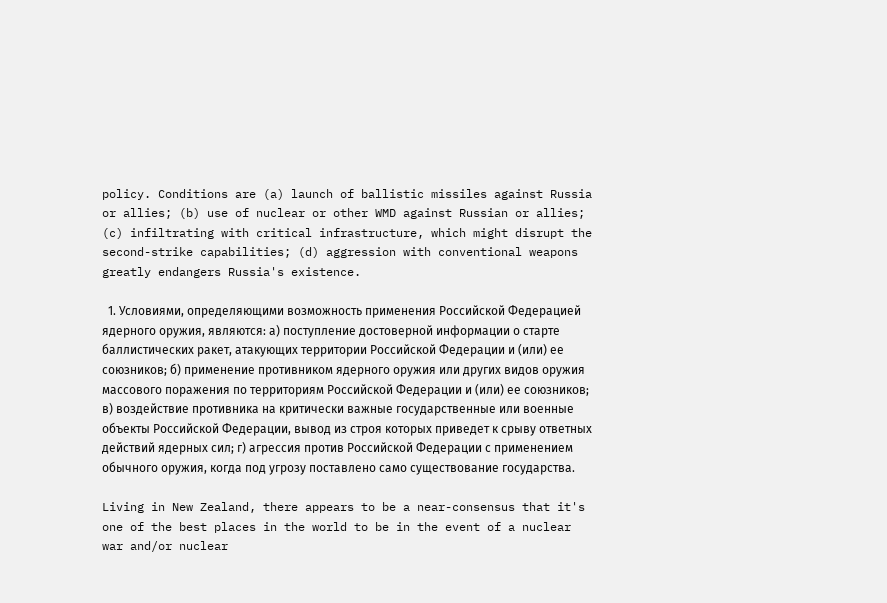policy. Conditions are (a) launch of ballistic missiles against Russia or allies; (b) use of nuclear or other WMD against Russian or allies; (c) infiltrating with critical infrastructure, which might disrupt the second-strike capabilities; (d) aggression with conventional weapons greatly endangers Russia's existence.

  1. Условиями, определяющими возможность применения Российской Федерацией ядерного оружия, являются: а) поступление достоверной информации о старте баллистических ракет, атакующих территории Российской Федерации и (или) ее союзников; б) применение противником ядерного оружия или других видов оружия массового поражения по территориям Российской Федерации и (или) ее союзников; в) воздействие противника на критически важные государственные или военные объекты Российской Федерации, вывод из строя которых приведет к срыву ответных действий ядерных сил; г) агрессия против Российской Федерации с применением обычного оружия, когда под угрозу поставлено само существование государства.

Living in New Zealand, there appears to be a near-consensus that it's one of the best places in the world to be in the event of a nuclear war and/or nuclear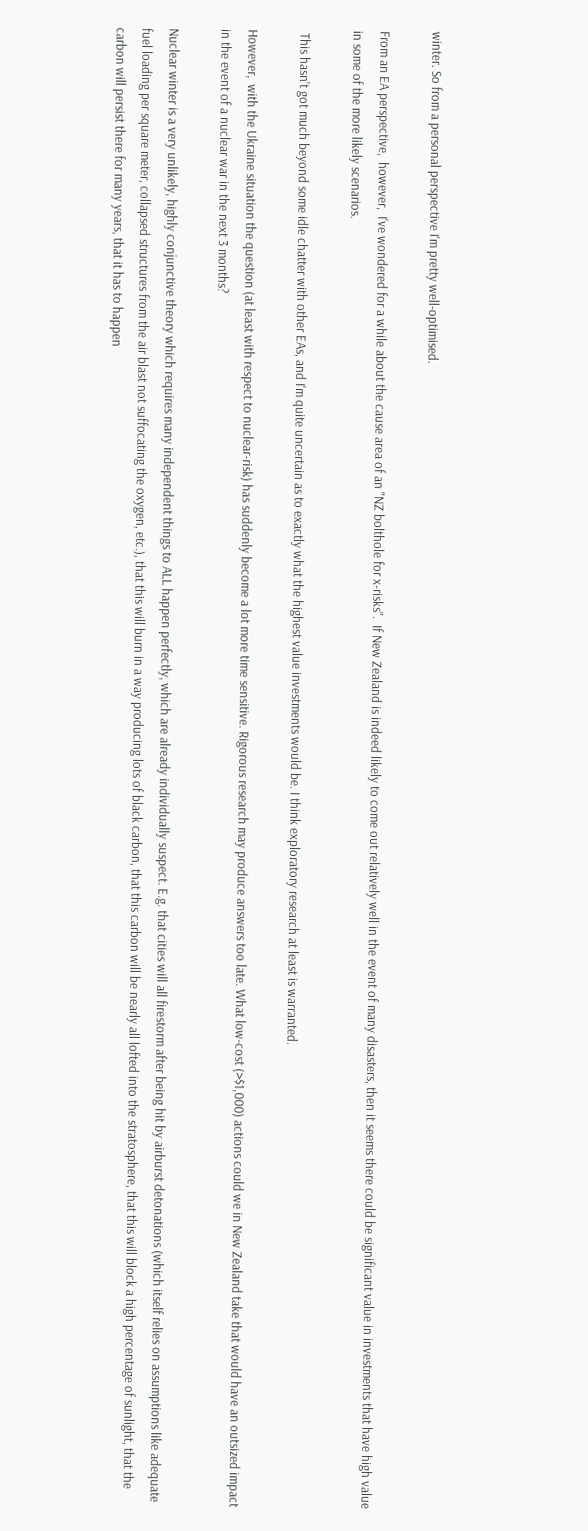winter. So from a personal perspective I'm pretty well-optimised.

From an EA perspective,  however,  I've wondered for a while about the cause area of an "NZ bolthole for x-risks".  If New Zealand is indeed likely to come out relatively well in the event of many disasters, then it seems there could be significant value in investments that have high value in some of the more likely scenarios.

 This hasn't got much beyond some idle chatter with other EAs, and I'm quite uncertain as to exactly what the highest value investments would be. I think exploratory research at least is warranted.

However,  with the Ukraine situation the question (at least with respect to nuclear-risk) has suddenly become a lot more time sensitive. Rigorous research may produce answers too late. What low-cost (>$1,000) actions could we in New Zealand take that would have an outsized impact in the event of a nuclear war in the next 3 months?

Nuclear winter is a very unlikely, highly conjunctive theory which requires many independent things to ALL happen perfectly, which are already individually suspect. E.g. that cities will all firestorm after being hit by airburst detonations (which itself relies on assumptions like adequate fuel loading per square meter, collapsed structures from the air blast not suffocating the oxygen, etc.), that this will burn in a way producing lots of black carbon, that this carbon will be nearly all lofted into the stratosphere, that this will block a high percentage of sunlight, that the carbon will persist there for many years, that it has to happen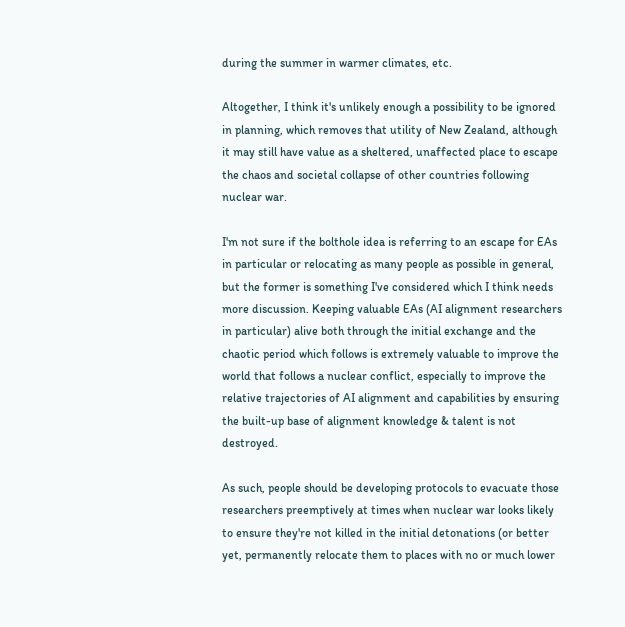during the summer in warmer climates, etc.

Altogether, I think it's unlikely enough a possibility to be ignored in planning, which removes that utility of New Zealand, although it may still have value as a sheltered, unaffected place to escape the chaos and societal collapse of other countries following nuclear war.

I'm not sure if the bolthole idea is referring to an escape for EAs in particular or relocating as many people as possible in general, but the former is something I've considered which I think needs more discussion. Keeping valuable EAs (AI alignment researchers in particular) alive both through the initial exchange and the chaotic period which follows is extremely valuable to improve the world that follows a nuclear conflict, especially to improve the relative trajectories of AI alignment and capabilities by ensuring the built-up base of alignment knowledge & talent is not destroyed.

As such, people should be developing protocols to evacuate those researchers preemptively at times when nuclear war looks likely to ensure they're not killed in the initial detonations (or better yet, permanently relocate them to places with no or much lower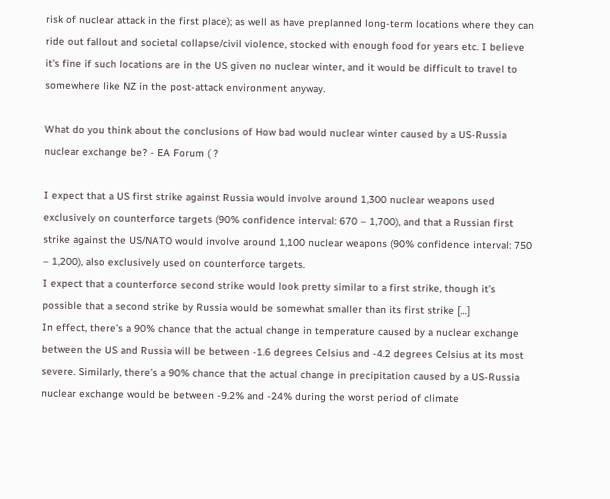risk of nuclear attack in the first place); as well as have preplanned long-term locations where they can ride out fallout and societal collapse/civil violence, stocked with enough food for years etc. I believe it's fine if such locations are in the US given no nuclear winter, and it would be difficult to travel to somewhere like NZ in the post-attack environment anyway.

What do you think about the conclusions of How bad would nuclear winter caused by a US-Russia nuclear exchange be? - EA Forum ( ?

I expect that a US first strike against Russia would involve around 1,300 nuclear weapons used exclusively on counterforce targets (90% confidence interval: 670 – 1,700), and that a Russian first strike against the US/NATO would involve around 1,100 nuclear weapons (90% confidence interval: 750 – 1,200), also exclusively used on counterforce targets.
I expect that a counterforce second strike would look pretty similar to a first strike, though it’s possible that a second strike by Russia would be somewhat smaller than its first strike […]
In effect, there’s a 90% chance that the actual change in temperature caused by a nuclear exchange between the US and Russia will be between -1.6 degrees Celsius and -4.2 degrees Celsius at its most severe. Similarly, there’s a 90% chance that the actual change in precipitation caused by a US-Russia nuclear exchange would be between -9.2% and -24% during the worst period of climate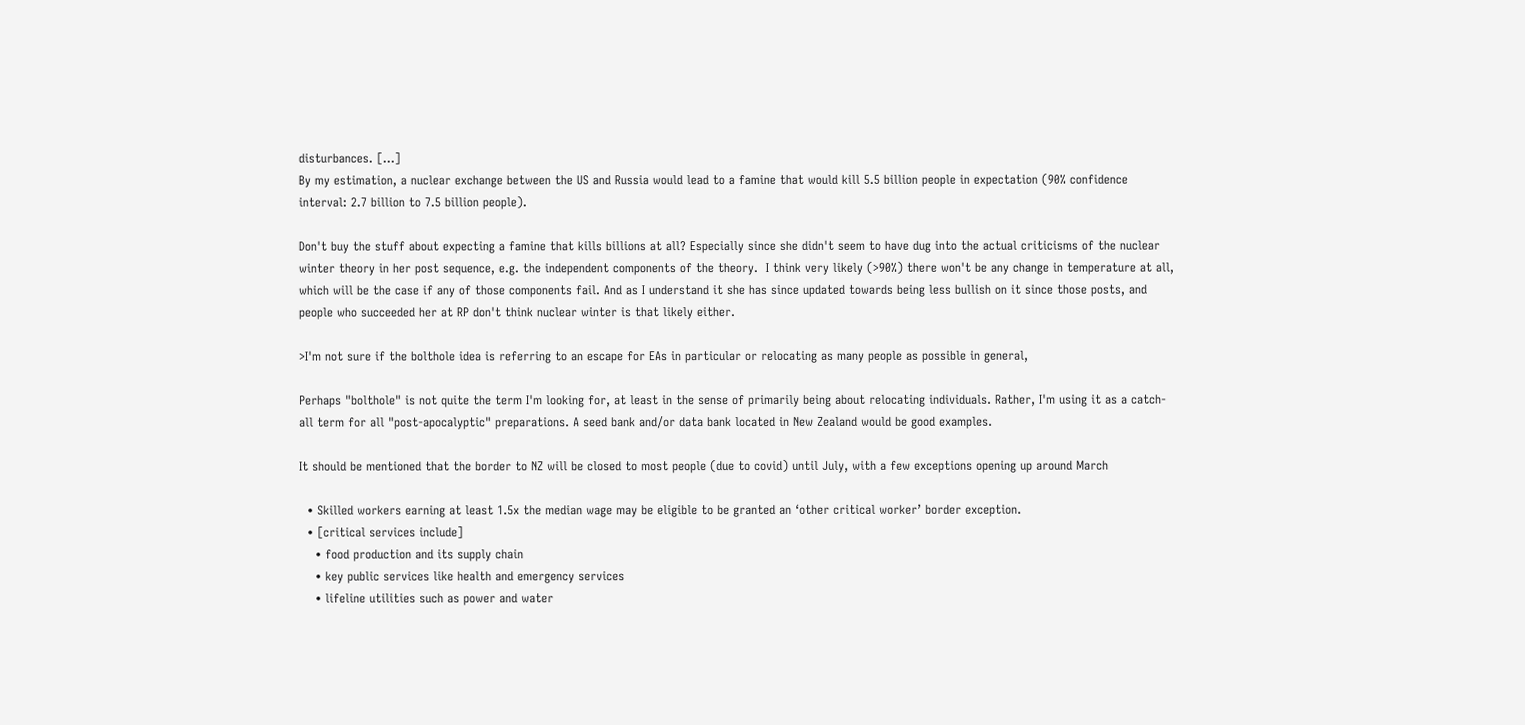disturbances. […]
By my estimation, a nuclear exchange between the US and Russia would lead to a famine that would kill 5.5 billion people in expectation (90% confidence interval: 2.7 billion to 7.5 billion people).

Don't buy the stuff about expecting a famine that kills billions at all? Especially since she didn't seem to have dug into the actual criticisms of the nuclear winter theory in her post sequence, e.g. the independent components of the theory.  I think very likely (>90%) there won't be any change in temperature at all, which will be the case if any of those components fail. And as I understand it she has since updated towards being less bullish on it since those posts, and people who succeeded her at RP don't think nuclear winter is that likely either.

>I'm not sure if the bolthole idea is referring to an escape for EAs in particular or relocating as many people as possible in general,

Perhaps "bolthole" is not quite the term I'm looking for, at least in the sense of primarily being about relocating individuals. Rather, I'm using it as a catch-all term for all "post-apocalyptic" preparations. A seed bank and/or data bank located in New Zealand would be good examples.

It should be mentioned that the border to NZ will be closed to most people (due to covid) until July, with a few exceptions opening up around March

  • Skilled workers earning at least 1.5x the median wage may be eligible to be granted an ‘other critical worker’ border exception.
  • [critical services include]
    • food production and its supply chain
    • key public services like health and emergency services
    • lifeline utilities such as power and water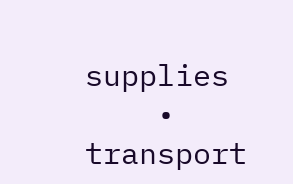supplies
    • transport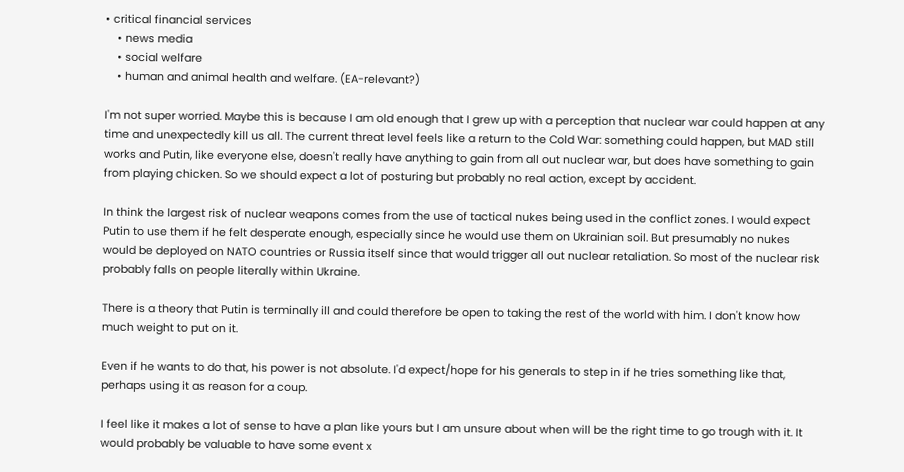• critical financial services
    • news media
    • social welfare
    • human and animal health and welfare. (EA-relevant?)

I'm not super worried. Maybe this is because I am old enough that I grew up with a perception that nuclear war could happen at any time and unexpectedly kill us all. The current threat level feels like a return to the Cold War: something could happen, but MAD still works and Putin, like everyone else, doesn't really have anything to gain from all out nuclear war, but does have something to gain from playing chicken. So we should expect a lot of posturing but probably no real action, except by accident.

In think the largest risk of nuclear weapons comes from the use of tactical nukes being used in the conflict zones. I would expect Putin to use them if he felt desperate enough, especially since he would use them on Ukrainian soil. But presumably no nukes would be deployed on NATO countries or Russia itself since that would trigger all out nuclear retaliation. So most of the nuclear risk probably falls on people literally within Ukraine.

There is a theory that Putin is terminally ill and could therefore be open to taking the rest of the world with him. I don't know how much weight to put on it.

Even if he wants to do that, his power is not absolute. I'd expect/hope for his generals to step in if he tries something like that, perhaps using it as reason for a coup.

I feel like it makes a lot of sense to have a plan like yours but I am unsure about when will be the right time to go trough with it. It would probably be valuable to have some event x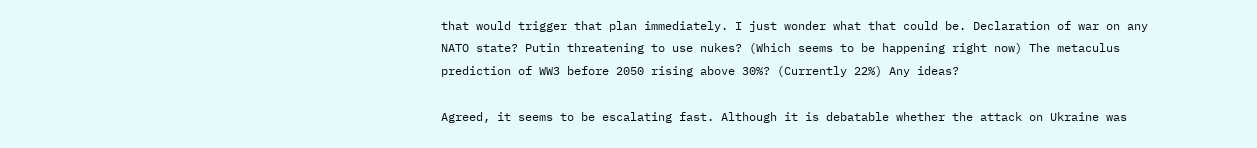that would trigger that plan immediately. I just wonder what that could be. Declaration of war on any NATO state? Putin threatening to use nukes? (Which seems to be happening right now) The metaculus prediction of WW3 before 2050 rising above 30%? (Currently 22%) Any ideas?

Agreed, it seems to be escalating fast. Although it is debatable whether the attack on Ukraine was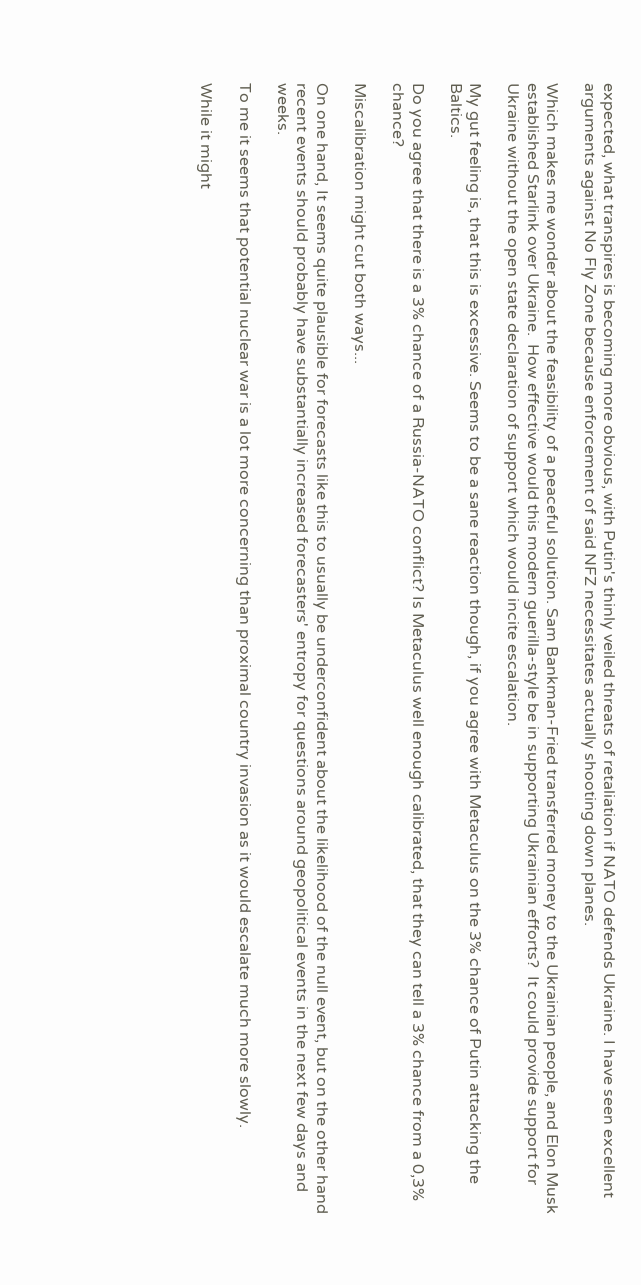expected, what transpires is becoming more obvious, with Putin's thinly veiled threats of retaliation if NATO defends Ukraine. I have seen excellent arguments against No Fly Zone because enforcement of said NFZ necessitates actually shooting down planes.

Which makes me wonder about the feasibility of a peaceful solution. Sam Bankman-Fried transferred money to the Ukrainian people, and Elon Musk established Starlink over Ukraine.  How effective would this modern guerilla-style be in supporting Ukrainian efforts?  It could provide support for Ukraine without the open state declaration of support which would incite escalation.

My gut feeling is, that this is excessive. Seems to be a sane reaction though, if you agree with Metaculus on the 3% chance of Putin attacking the Baltics.

Do you agree that there is a 3% chance of a Russia-NATO conflict? Is Metaculus well enough calibrated, that they can tell a 3% chance from a 0,3% chance?

Miscalibration might cut both ways...

On one hand, It seems quite plausible for forecasts like this to usually be underconfident about the likelihood of the null event, but on the other hand recent events should probably have substantially increased forecasters' entropy for questions around geopolitical events in the next few days and weeks.

To me it seems that potential nuclear war is a lot more concerning than proximal country invasion as it would escalate much more slowly.

While it might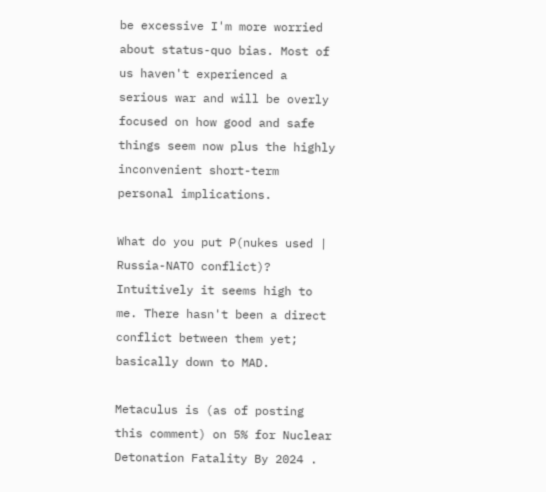be excessive I'm more worried about status-quo bias. Most of us haven't experienced a serious war and will be overly focused on how good and safe things seem now plus the highly inconvenient short-term personal implications.

What do you put P(nukes used | Russia-NATO conflict)? Intuitively it seems high to me. There hasn't been a direct conflict between them yet; basically down to MAD.

Metaculus is (as of posting this comment) on 5% for Nuclear Detonation Fatality By 2024 .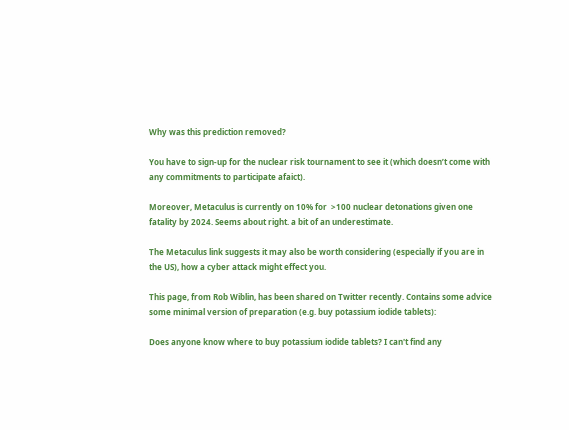Why was this prediction removed?

You have to sign-up for the nuclear risk tournament to see it (which doesn’t come with any commitments to participate afaict).

Moreover, Metaculus is currently on 10% for  >100 nuclear detonations given one fatality by 2024. Seems about right. a bit of an underestimate.

The Metaculus link suggests it may also be worth considering (especially if you are in the US), how a cyber attack might effect you.

This page, from Rob Wiblin, has been shared on Twitter recently. Contains some advice some minimal version of preparation (e.g. buy potassium iodide tablets):

Does anyone know where to buy potassium iodide tablets? I can't find any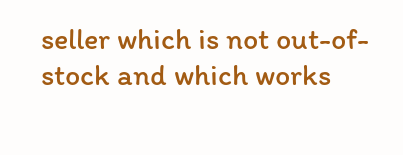seller which is not out-of-stock and which works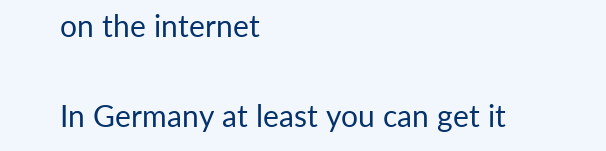on the internet

In Germany at least you can get it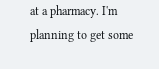at a pharmacy. I'm planning to get some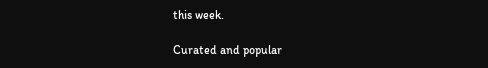this week.

Curated and popular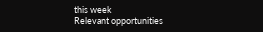this week
Relevant opportunities